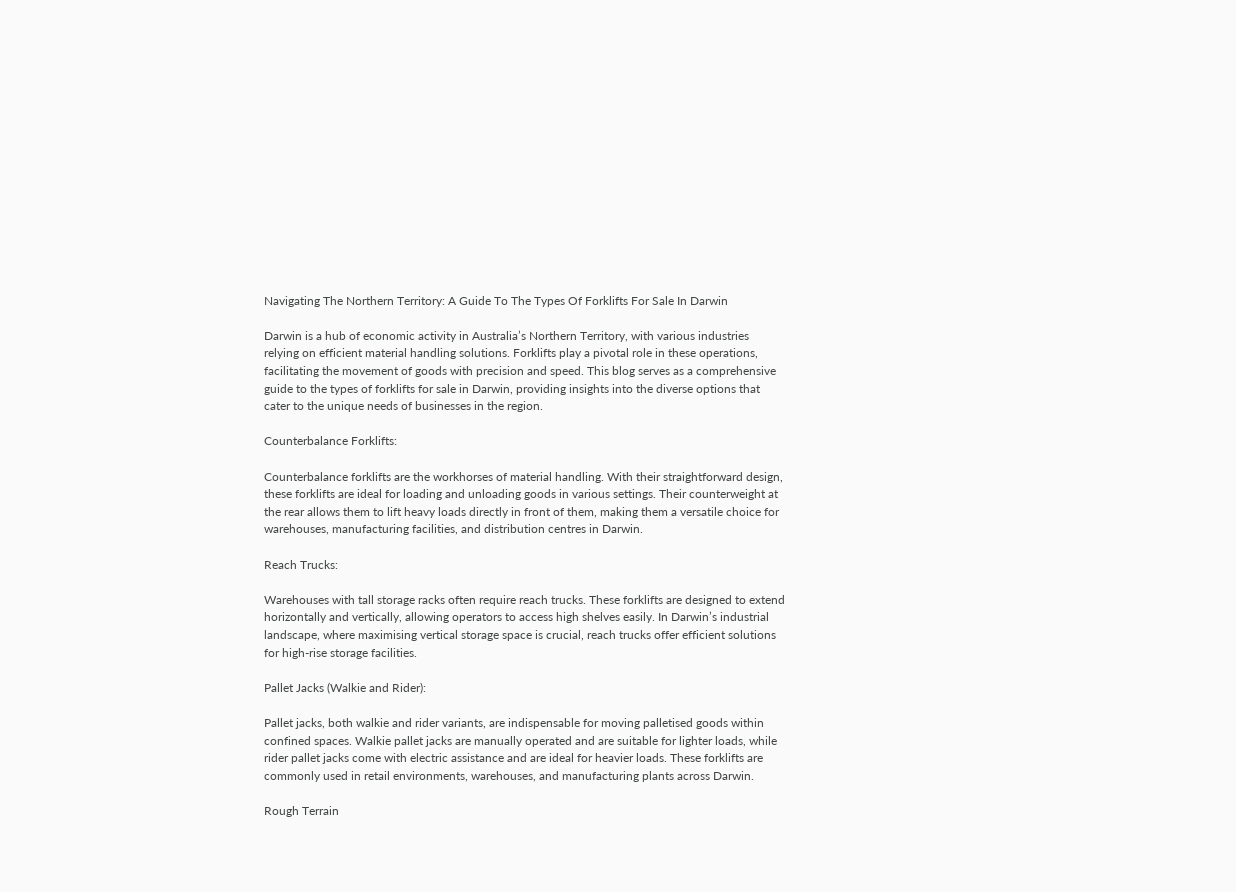Navigating The Northern Territory: A Guide To The Types Of Forklifts For Sale In Darwin

Darwin is a hub of economic activity in Australia’s Northern Territory, with various industries relying on efficient material handling solutions. Forklifts play a pivotal role in these operations, facilitating the movement of goods with precision and speed. This blog serves as a comprehensive guide to the types of forklifts for sale in Darwin, providing insights into the diverse options that cater to the unique needs of businesses in the region.

Counterbalance Forklifts:

Counterbalance forklifts are the workhorses of material handling. With their straightforward design, these forklifts are ideal for loading and unloading goods in various settings. Their counterweight at the rear allows them to lift heavy loads directly in front of them, making them a versatile choice for warehouses, manufacturing facilities, and distribution centres in Darwin.

Reach Trucks:

Warehouses with tall storage racks often require reach trucks. These forklifts are designed to extend horizontally and vertically, allowing operators to access high shelves easily. In Darwin’s industrial landscape, where maximising vertical storage space is crucial, reach trucks offer efficient solutions for high-rise storage facilities.

Pallet Jacks (Walkie and Rider):

Pallet jacks, both walkie and rider variants, are indispensable for moving palletised goods within confined spaces. Walkie pallet jacks are manually operated and are suitable for lighter loads, while rider pallet jacks come with electric assistance and are ideal for heavier loads. These forklifts are commonly used in retail environments, warehouses, and manufacturing plants across Darwin.

Rough Terrain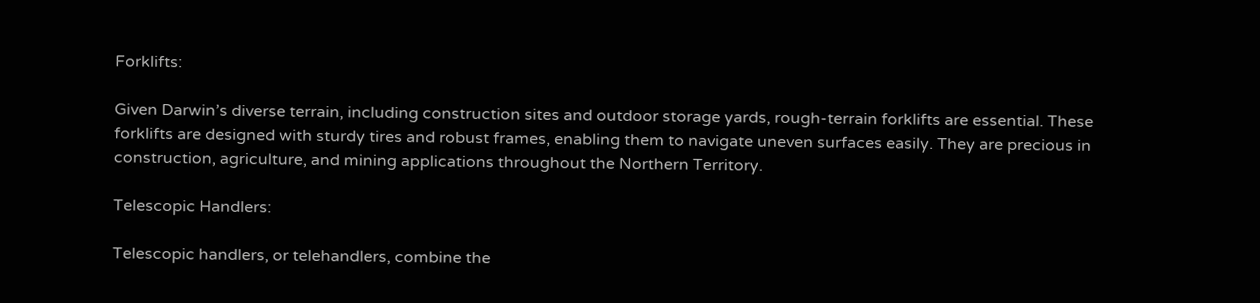Forklifts:

Given Darwin’s diverse terrain, including construction sites and outdoor storage yards, rough-terrain forklifts are essential. These forklifts are designed with sturdy tires and robust frames, enabling them to navigate uneven surfaces easily. They are precious in construction, agriculture, and mining applications throughout the Northern Territory.

Telescopic Handlers:

Telescopic handlers, or telehandlers, combine the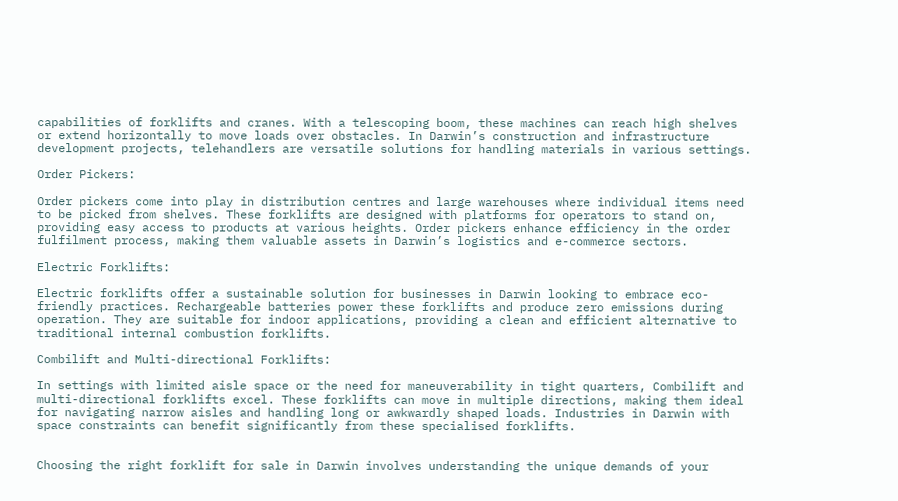capabilities of forklifts and cranes. With a telescoping boom, these machines can reach high shelves or extend horizontally to move loads over obstacles. In Darwin’s construction and infrastructure development projects, telehandlers are versatile solutions for handling materials in various settings.

Order Pickers:

Order pickers come into play in distribution centres and large warehouses where individual items need to be picked from shelves. These forklifts are designed with platforms for operators to stand on, providing easy access to products at various heights. Order pickers enhance efficiency in the order fulfilment process, making them valuable assets in Darwin’s logistics and e-commerce sectors.

Electric Forklifts:

Electric forklifts offer a sustainable solution for businesses in Darwin looking to embrace eco-friendly practices. Rechargeable batteries power these forklifts and produce zero emissions during operation. They are suitable for indoor applications, providing a clean and efficient alternative to traditional internal combustion forklifts.

Combilift and Multi-directional Forklifts:

In settings with limited aisle space or the need for maneuverability in tight quarters, Combilift and multi-directional forklifts excel. These forklifts can move in multiple directions, making them ideal for navigating narrow aisles and handling long or awkwardly shaped loads. Industries in Darwin with space constraints can benefit significantly from these specialised forklifts.


Choosing the right forklift for sale in Darwin involves understanding the unique demands of your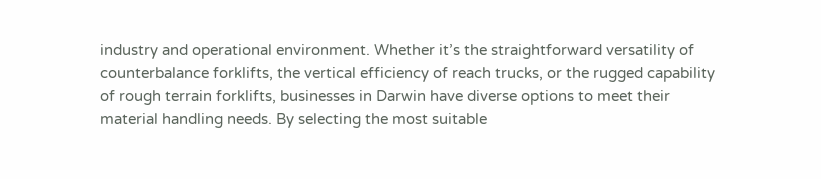industry and operational environment. Whether it’s the straightforward versatility of counterbalance forklifts, the vertical efficiency of reach trucks, or the rugged capability of rough terrain forklifts, businesses in Darwin have diverse options to meet their material handling needs. By selecting the most suitable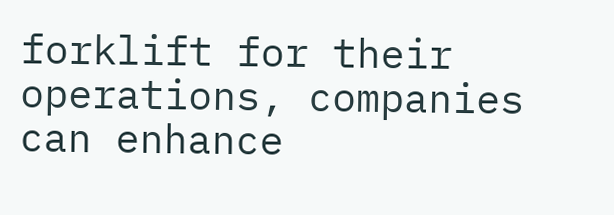forklift for their operations, companies can enhance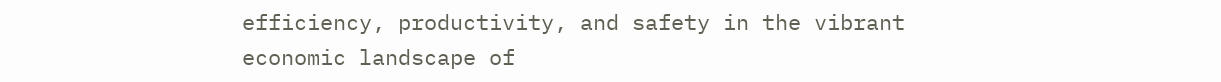efficiency, productivity, and safety in the vibrant economic landscape of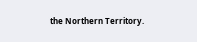the Northern Territory.